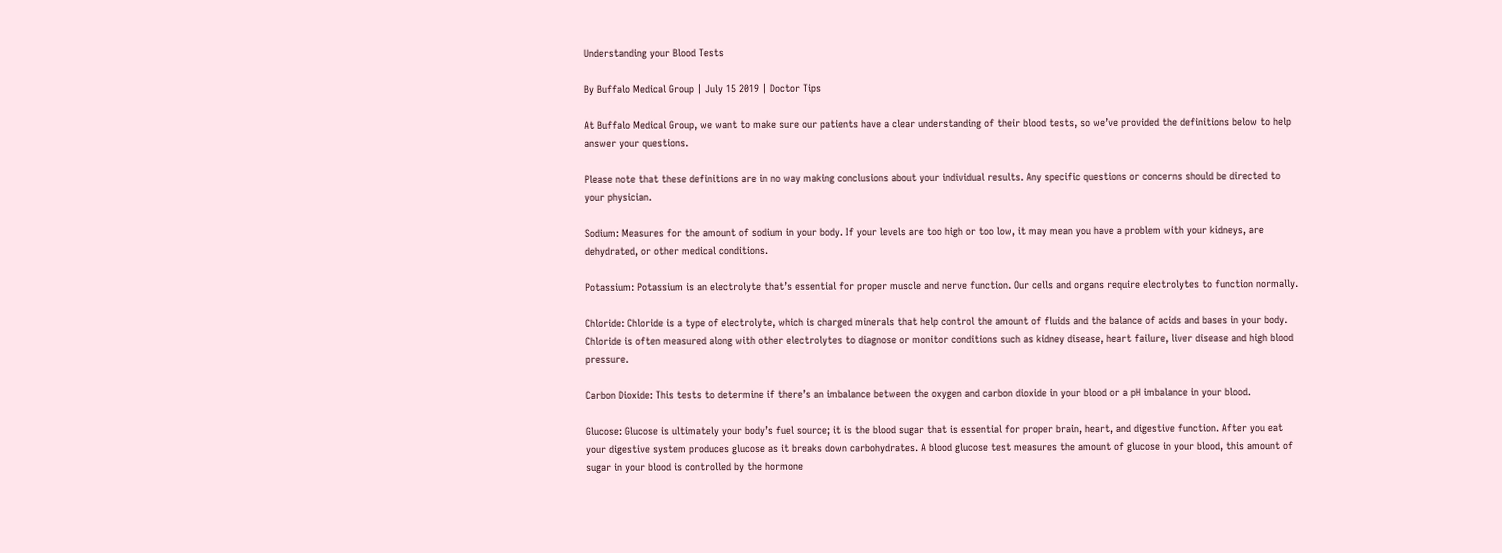Understanding your Blood Tests

By Buffalo Medical Group | July 15 2019 | Doctor Tips

At Buffalo Medical Group, we want to make sure our patients have a clear understanding of their blood tests, so we’ve provided the definitions below to help answer your questions.

Please note that these definitions are in no way making conclusions about your individual results. Any specific questions or concerns should be directed to your physician.

Sodium: Measures for the amount of sodium in your body. If your levels are too high or too low, it may mean you have a problem with your kidneys, are dehydrated, or other medical conditions.

Potassium: Potassium is an electrolyte that’s essential for proper muscle and nerve function. Our cells and organs require electrolytes to function normally.

Chloride: Chloride is a type of electrolyte, which is charged minerals that help control the amount of fluids and the balance of acids and bases in your body. Chloride is often measured along with other electrolytes to diagnose or monitor conditions such as kidney disease, heart failure, liver disease and high blood pressure.

Carbon Dioxide: This tests to determine if there’s an imbalance between the oxygen and carbon dioxide in your blood or a pH imbalance in your blood.

Glucose: Glucose is ultimately your body’s fuel source; it is the blood sugar that is essential for proper brain, heart, and digestive function. After you eat your digestive system produces glucose as it breaks down carbohydrates. A blood glucose test measures the amount of glucose in your blood, this amount of sugar in your blood is controlled by the hormone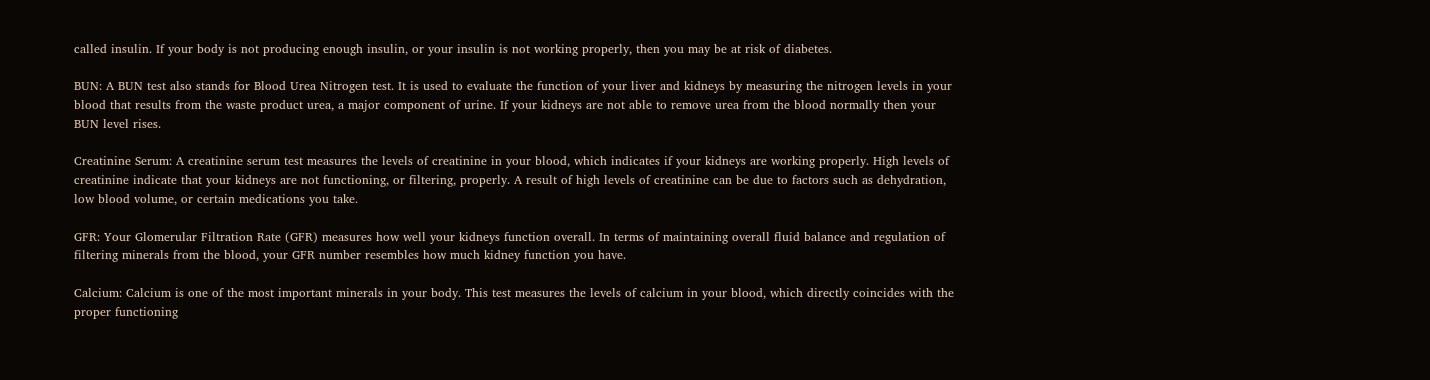called insulin. If your body is not producing enough insulin, or your insulin is not working properly, then you may be at risk of diabetes.

BUN: A BUN test also stands for Blood Urea Nitrogen test. It is used to evaluate the function of your liver and kidneys by measuring the nitrogen levels in your blood that results from the waste product urea, a major component of urine. If your kidneys are not able to remove urea from the blood normally then your BUN level rises.

Creatinine Serum: A creatinine serum test measures the levels of creatinine in your blood, which indicates if your kidneys are working properly. High levels of creatinine indicate that your kidneys are not functioning, or filtering, properly. A result of high levels of creatinine can be due to factors such as dehydration, low blood volume, or certain medications you take.

GFR: Your Glomerular Filtration Rate (GFR) measures how well your kidneys function overall. In terms of maintaining overall fluid balance and regulation of filtering minerals from the blood, your GFR number resembles how much kidney function you have.

Calcium: Calcium is one of the most important minerals in your body. This test measures the levels of calcium in your blood, which directly coincides with the proper functioning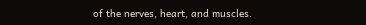of the nerves, heart, and muscles.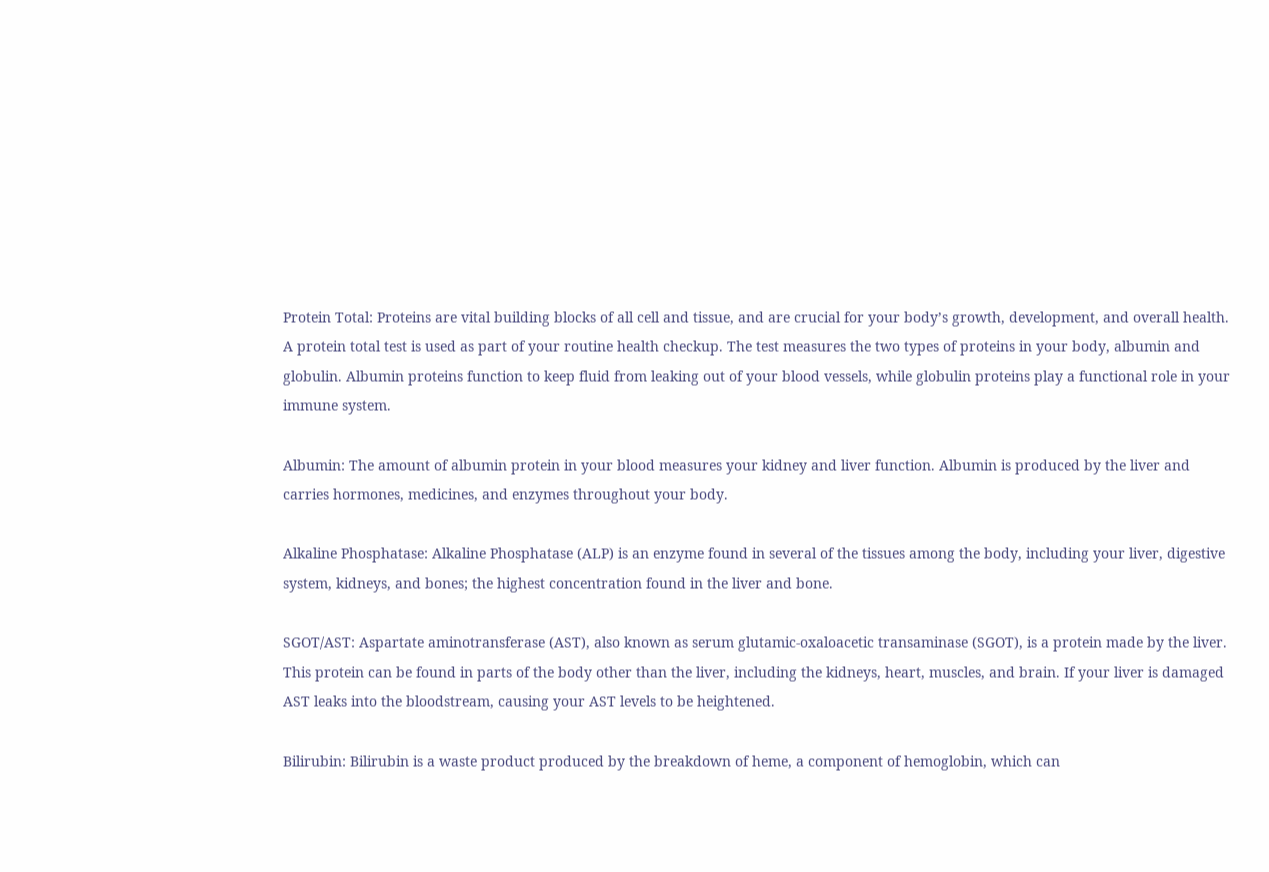Protein Total: Proteins are vital building blocks of all cell and tissue, and are crucial for your body’s growth, development, and overall health. A protein total test is used as part of your routine health checkup. The test measures the two types of proteins in your body, albumin and globulin. Albumin proteins function to keep fluid from leaking out of your blood vessels, while globulin proteins play a functional role in your immune system.

Albumin: The amount of albumin protein in your blood measures your kidney and liver function. Albumin is produced by the liver and carries hormones, medicines, and enzymes throughout your body.

Alkaline Phosphatase: Alkaline Phosphatase (ALP) is an enzyme found in several of the tissues among the body, including your liver, digestive system, kidneys, and bones; the highest concentration found in the liver and bone.

SGOT/AST: Aspartate aminotransferase (AST), also known as serum glutamic-oxaloacetic transaminase (SGOT), is a protein made by the liver. This protein can be found in parts of the body other than the liver, including the kidneys, heart, muscles, and brain. If your liver is damaged AST leaks into the bloodstream, causing your AST levels to be heightened.

Bilirubin: Bilirubin is a waste product produced by the breakdown of heme, a component of hemoglobin, which can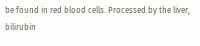be found in red blood cells. Processed by the liver, bilirubin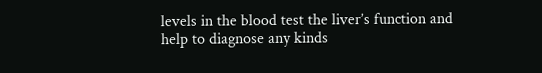levels in the blood test the liver’s function and help to diagnose any kinds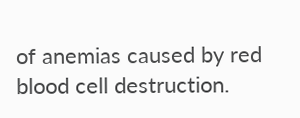of anemias caused by red blood cell destruction.